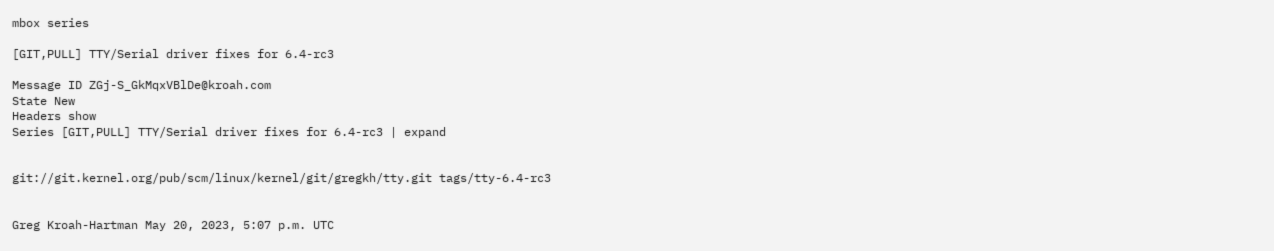mbox series

[GIT,PULL] TTY/Serial driver fixes for 6.4-rc3

Message ID ZGj-S_GkMqxVBlDe@kroah.com
State New
Headers show
Series [GIT,PULL] TTY/Serial driver fixes for 6.4-rc3 | expand


git://git.kernel.org/pub/scm/linux/kernel/git/gregkh/tty.git tags/tty-6.4-rc3


Greg Kroah-Hartman May 20, 2023, 5:07 p.m. UTC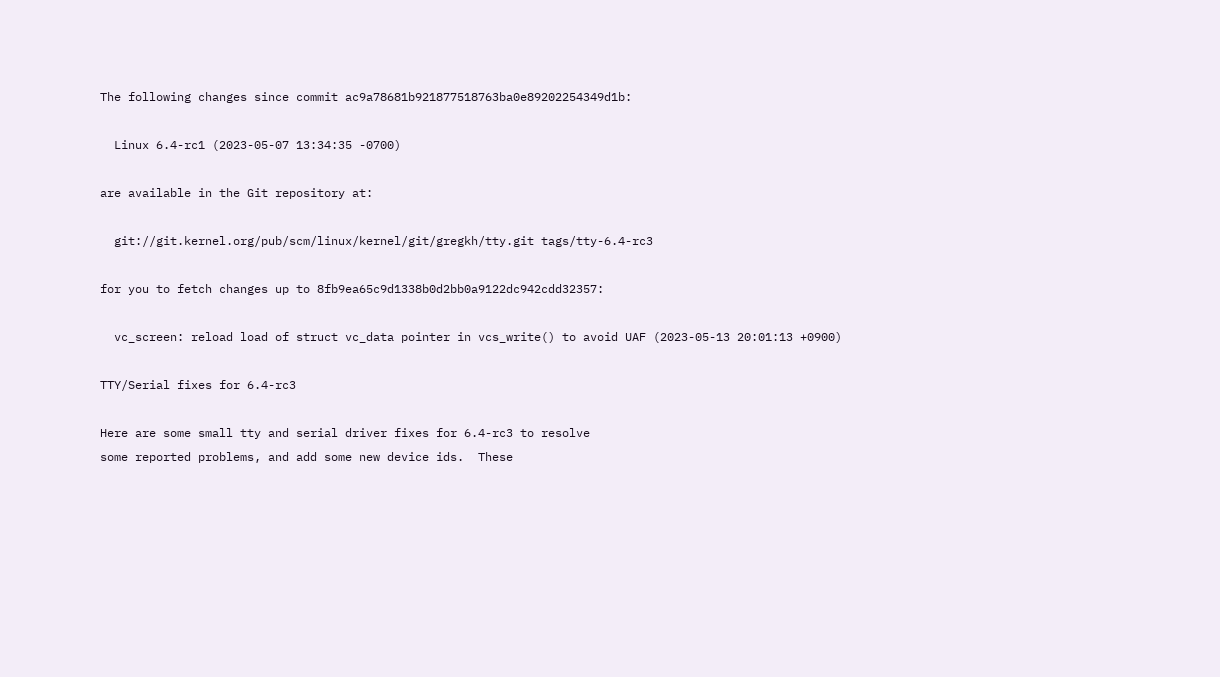The following changes since commit ac9a78681b921877518763ba0e89202254349d1b:

  Linux 6.4-rc1 (2023-05-07 13:34:35 -0700)

are available in the Git repository at:

  git://git.kernel.org/pub/scm/linux/kernel/git/gregkh/tty.git tags/tty-6.4-rc3

for you to fetch changes up to 8fb9ea65c9d1338b0d2bb0a9122dc942cdd32357:

  vc_screen: reload load of struct vc_data pointer in vcs_write() to avoid UAF (2023-05-13 20:01:13 +0900)

TTY/Serial fixes for 6.4-rc3

Here are some small tty and serial driver fixes for 6.4-rc3 to resolve
some reported problems, and add some new device ids.  These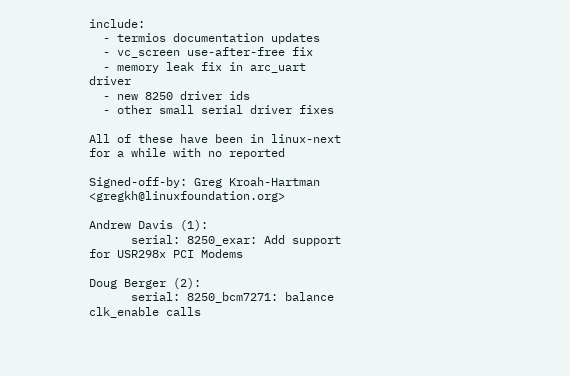include:
  - termios documentation updates
  - vc_screen use-after-free fix
  - memory leak fix in arc_uart driver
  - new 8250 driver ids
  - other small serial driver fixes

All of these have been in linux-next for a while with no reported

Signed-off-by: Greg Kroah-Hartman <gregkh@linuxfoundation.org>

Andrew Davis (1):
      serial: 8250_exar: Add support for USR298x PCI Modems

Doug Berger (2):
      serial: 8250_bcm7271: balance clk_enable calls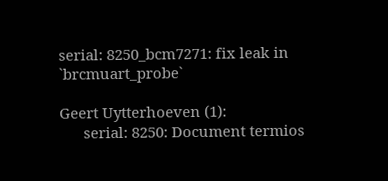serial: 8250_bcm7271: fix leak in `brcmuart_probe`

Geert Uytterhoeven (1):
      serial: 8250: Document termios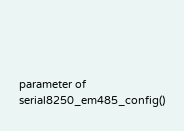parameter of serial8250_em485_config()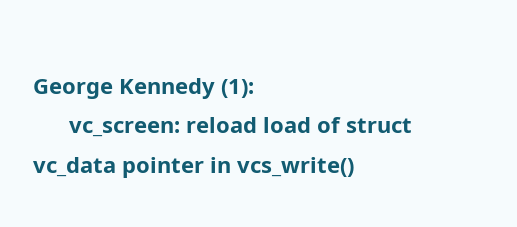George Kennedy (1):
      vc_screen: reload load of struct vc_data pointer in vcs_write()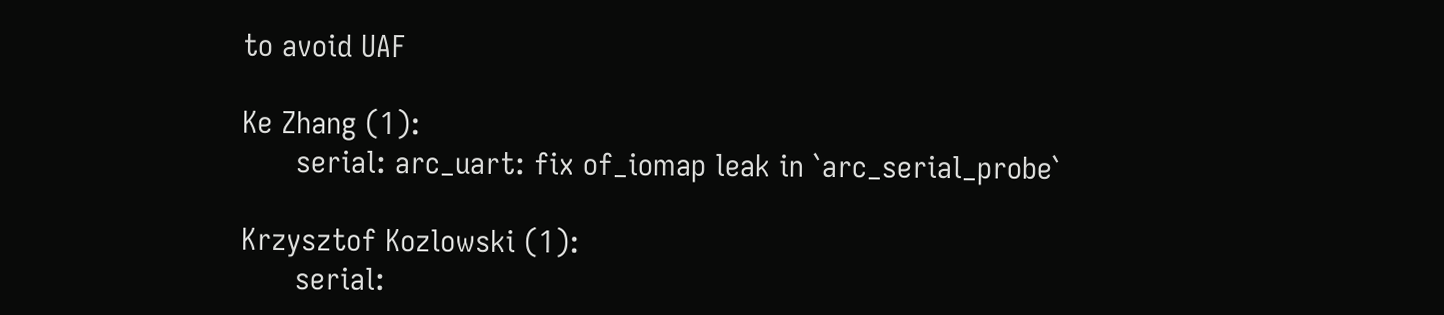to avoid UAF

Ke Zhang (1):
      serial: arc_uart: fix of_iomap leak in `arc_serial_probe`

Krzysztof Kozlowski (1):
      serial: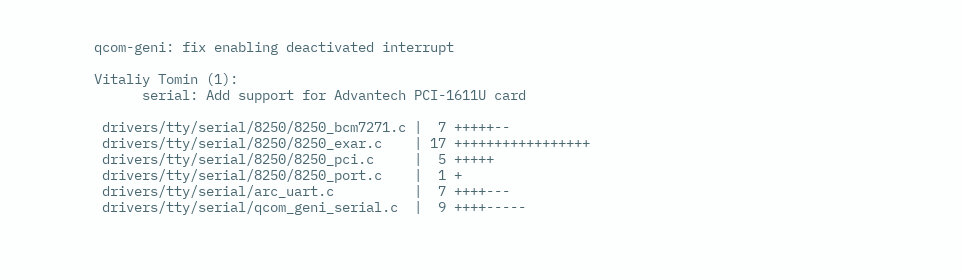qcom-geni: fix enabling deactivated interrupt

Vitaliy Tomin (1):
      serial: Add support for Advantech PCI-1611U card

 drivers/tty/serial/8250/8250_bcm7271.c |  7 +++++--
 drivers/tty/serial/8250/8250_exar.c    | 17 +++++++++++++++++
 drivers/tty/serial/8250/8250_pci.c     |  5 +++++
 drivers/tty/serial/8250/8250_port.c    |  1 +
 drivers/tty/serial/arc_uart.c          |  7 ++++---
 drivers/tty/serial/qcom_geni_serial.c  |  9 ++++-----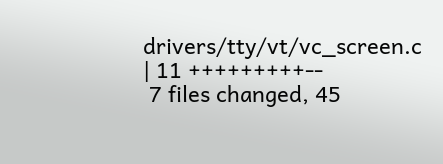drivers/tty/vt/vc_screen.c             | 11 +++++++++--
 7 files changed, 45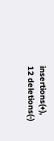insertions(+), 12 deletions(-)